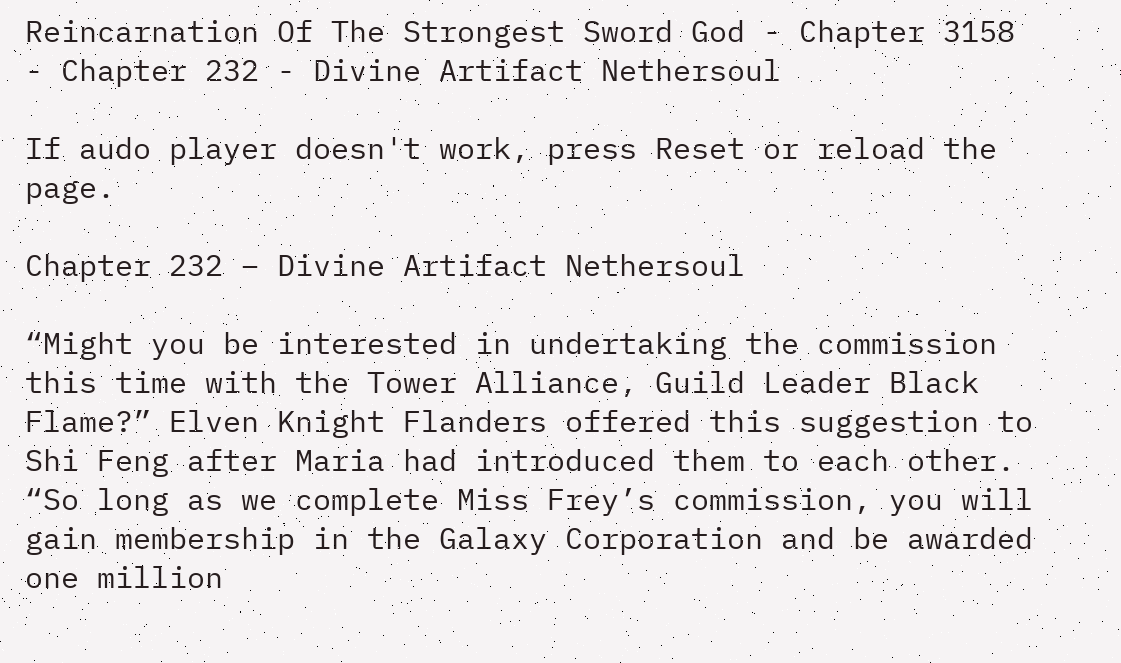Reincarnation Of The Strongest Sword God - Chapter 3158 - Chapter 232 - Divine Artifact Nethersoul

If audo player doesn't work, press Reset or reload the page.

Chapter 232 – Divine Artifact Nethersoul

“Might you be interested in undertaking the commission this time with the Tower Alliance, Guild Leader Black Flame?” Elven Knight Flanders offered this suggestion to Shi Feng after Maria had introduced them to each other. “So long as we complete Miss Frey’s commission, you will gain membership in the Galaxy Corporation and be awarded one million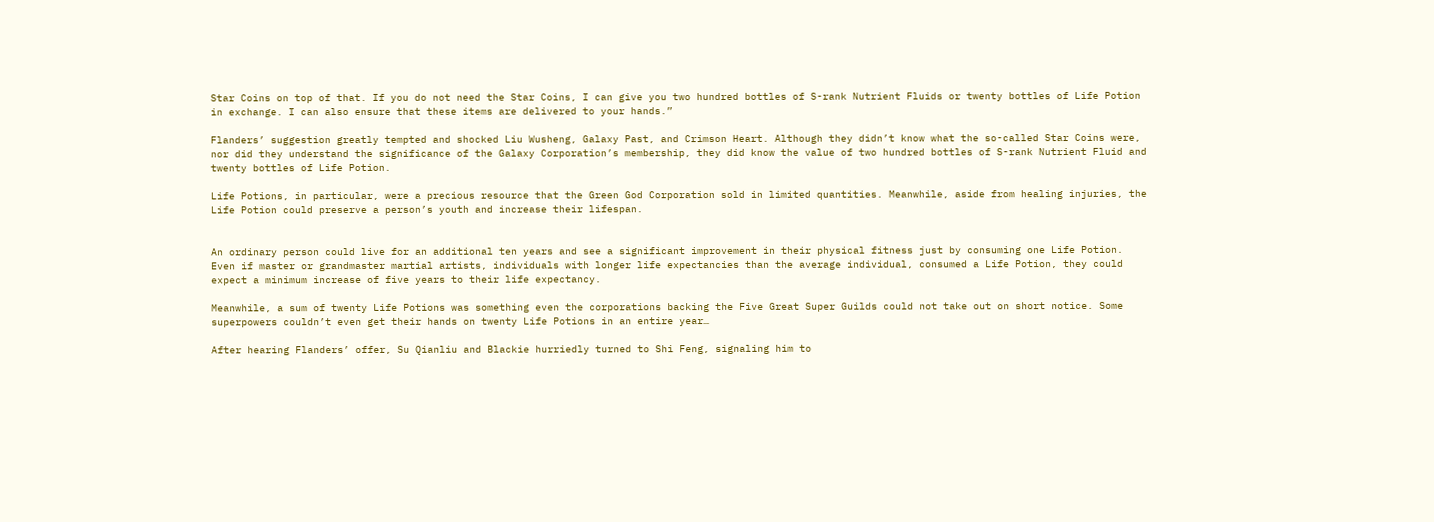Star Coins on top of that. If you do not need the Star Coins, I can give you two hundred bottles of S-rank Nutrient Fluids or twenty bottles of Life Potion in exchange. I can also ensure that these items are delivered to your hands.”

Flanders’ suggestion greatly tempted and shocked Liu Wusheng, Galaxy Past, and Crimson Heart. Although they didn’t know what the so-called Star Coins were, nor did they understand the significance of the Galaxy Corporation’s membership, they did know the value of two hundred bottles of S-rank Nutrient Fluid and twenty bottles of Life Potion.

Life Potions, in particular, were a precious resource that the Green God Corporation sold in limited quantities. Meanwhile, aside from healing injuries, the Life Potion could preserve a person’s youth and increase their lifespan.


An ordinary person could live for an additional ten years and see a significant improvement in their physical fitness just by consuming one Life Potion. Even if master or grandmaster martial artists, individuals with longer life expectancies than the average individual, consumed a Life Potion, they could expect a minimum increase of five years to their life expectancy.

Meanwhile, a sum of twenty Life Potions was something even the corporations backing the Five Great Super Guilds could not take out on short notice. Some superpowers couldn’t even get their hands on twenty Life Potions in an entire year…

After hearing Flanders’ offer, Su Qianliu and Blackie hurriedly turned to Shi Feng, signaling him to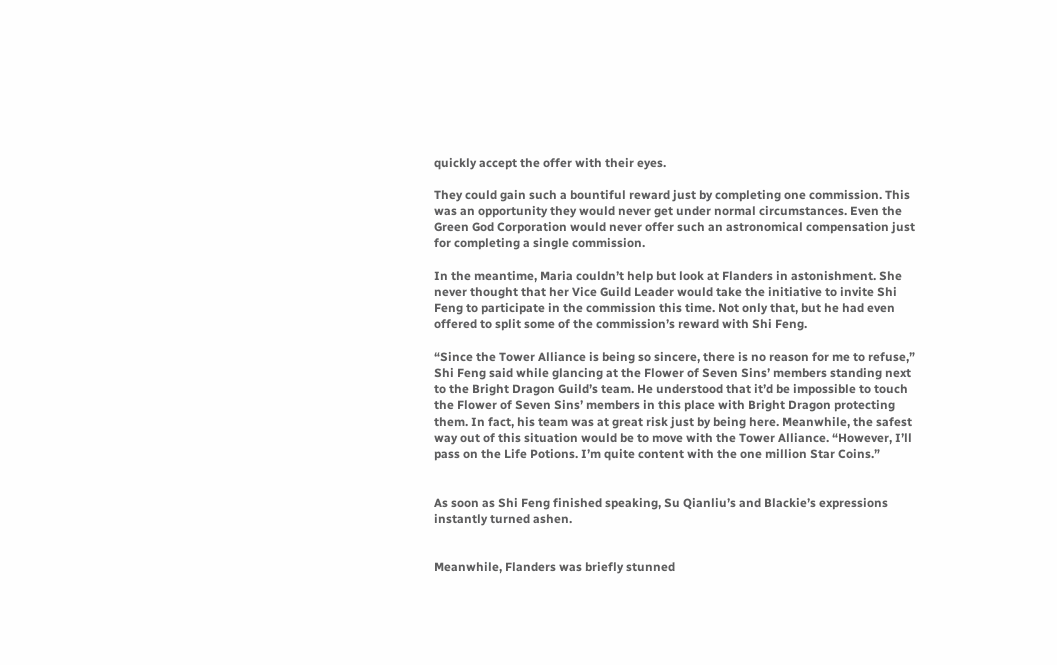quickly accept the offer with their eyes.

They could gain such a bountiful reward just by completing one commission. This was an opportunity they would never get under normal circumstances. Even the Green God Corporation would never offer such an astronomical compensation just for completing a single commission.

In the meantime, Maria couldn’t help but look at Flanders in astonishment. She never thought that her Vice Guild Leader would take the initiative to invite Shi Feng to participate in the commission this time. Not only that, but he had even offered to split some of the commission’s reward with Shi Feng.

“Since the Tower Alliance is being so sincere, there is no reason for me to refuse,” Shi Feng said while glancing at the Flower of Seven Sins’ members standing next to the Bright Dragon Guild’s team. He understood that it’d be impossible to touch the Flower of Seven Sins’ members in this place with Bright Dragon protecting them. In fact, his team was at great risk just by being here. Meanwhile, the safest way out of this situation would be to move with the Tower Alliance. “However, I’ll pass on the Life Potions. I’m quite content with the one million Star Coins.”


As soon as Shi Feng finished speaking, Su Qianliu’s and Blackie’s expressions instantly turned ashen.


Meanwhile, Flanders was briefly stunned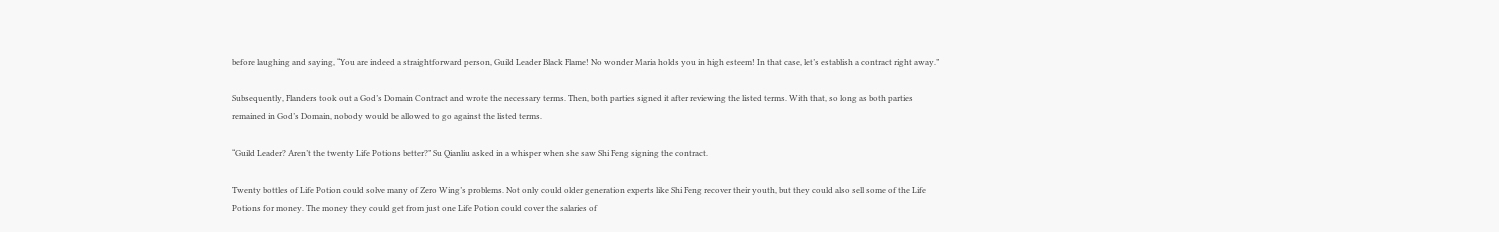before laughing and saying, “You are indeed a straightforward person, Guild Leader Black Flame! No wonder Maria holds you in high esteem! In that case, let’s establish a contract right away.”

Subsequently, Flanders took out a God’s Domain Contract and wrote the necessary terms. Then, both parties signed it after reviewing the listed terms. With that, so long as both parties remained in God’s Domain, nobody would be allowed to go against the listed terms.

“Guild Leader? Aren’t the twenty Life Potions better?” Su Qianliu asked in a whisper when she saw Shi Feng signing the contract.

Twenty bottles of Life Potion could solve many of Zero Wing’s problems. Not only could older generation experts like Shi Feng recover their youth, but they could also sell some of the Life Potions for money. The money they could get from just one Life Potion could cover the salaries of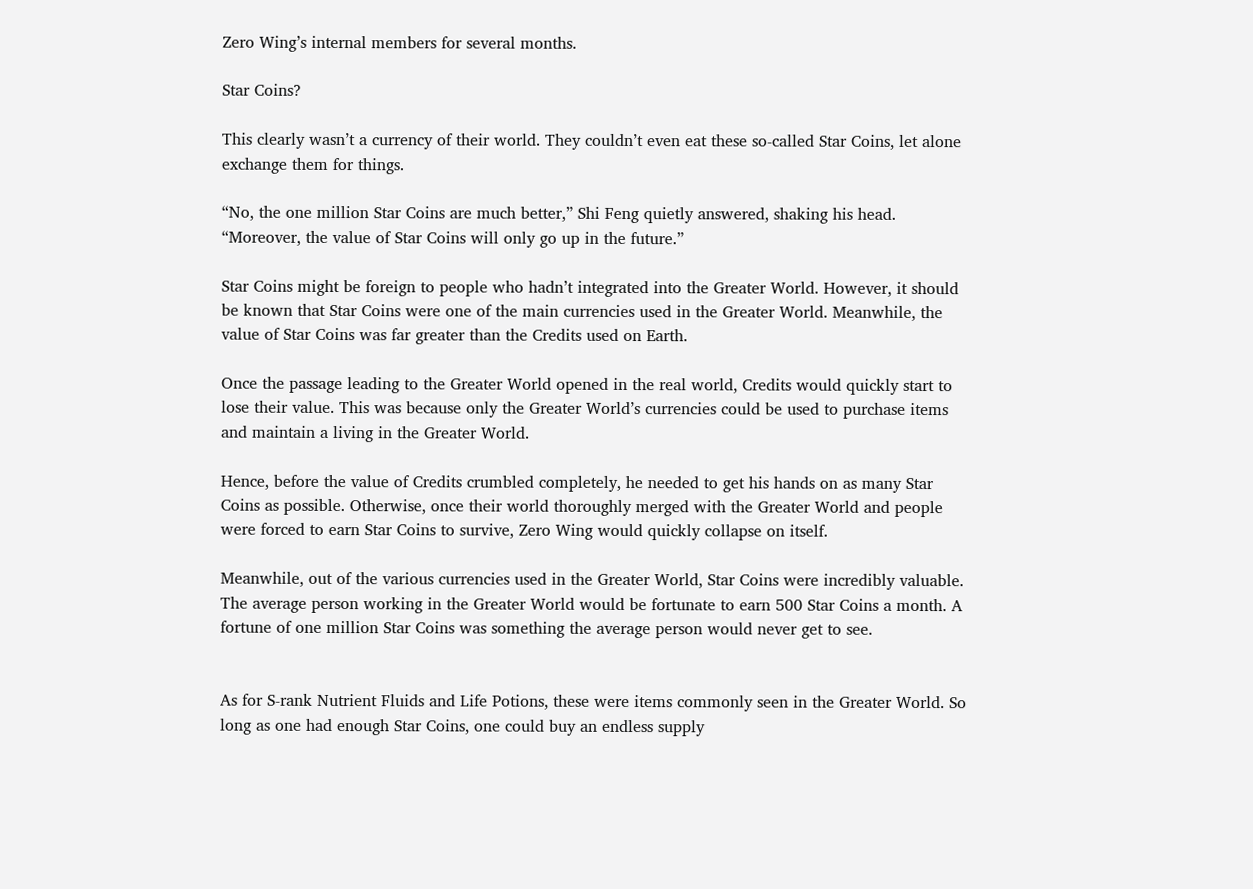Zero Wing’s internal members for several months.

Star Coins?

This clearly wasn’t a currency of their world. They couldn’t even eat these so-called Star Coins, let alone exchange them for things.

“No, the one million Star Coins are much better,” Shi Feng quietly answered, shaking his head. “Moreover, the value of Star Coins will only go up in the future.”

Star Coins might be foreign to people who hadn’t integrated into the Greater World. However, it should be known that Star Coins were one of the main currencies used in the Greater World. Meanwhile, the value of Star Coins was far greater than the Credits used on Earth.

Once the passage leading to the Greater World opened in the real world, Credits would quickly start to lose their value. This was because only the Greater World’s currencies could be used to purchase items and maintain a living in the Greater World.

Hence, before the value of Credits crumbled completely, he needed to get his hands on as many Star Coins as possible. Otherwise, once their world thoroughly merged with the Greater World and people were forced to earn Star Coins to survive, Zero Wing would quickly collapse on itself.

Meanwhile, out of the various currencies used in the Greater World, Star Coins were incredibly valuable. The average person working in the Greater World would be fortunate to earn 500 Star Coins a month. A fortune of one million Star Coins was something the average person would never get to see.


As for S-rank Nutrient Fluids and Life Potions, these were items commonly seen in the Greater World. So long as one had enough Star Coins, one could buy an endless supply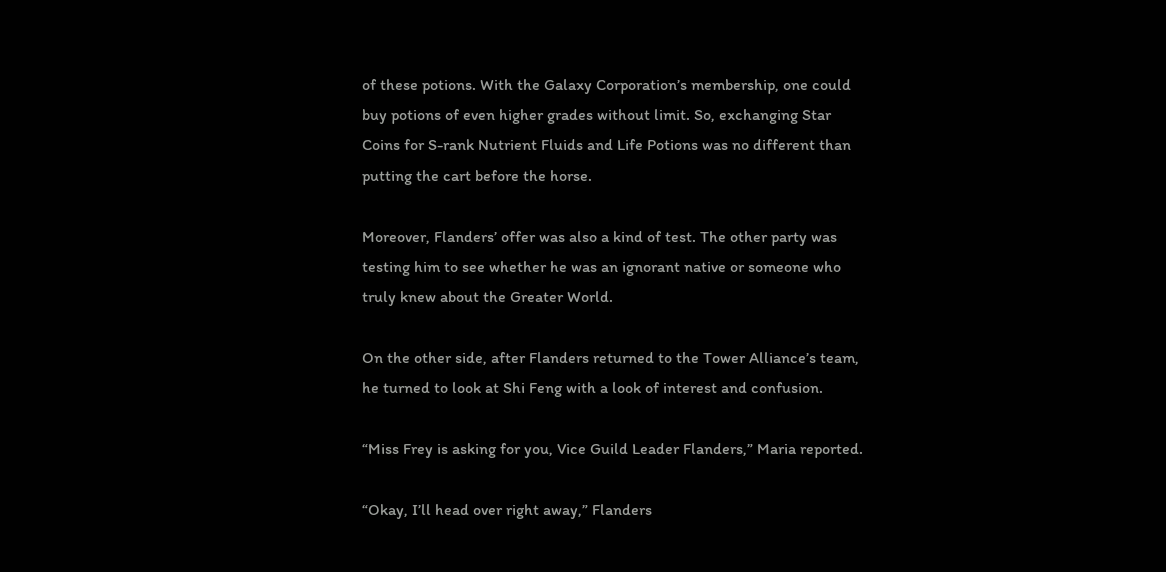of these potions. With the Galaxy Corporation’s membership, one could buy potions of even higher grades without limit. So, exchanging Star Coins for S-rank Nutrient Fluids and Life Potions was no different than putting the cart before the horse.

Moreover, Flanders’ offer was also a kind of test. The other party was testing him to see whether he was an ignorant native or someone who truly knew about the Greater World.

On the other side, after Flanders returned to the Tower Alliance’s team, he turned to look at Shi Feng with a look of interest and confusion.

“Miss Frey is asking for you, Vice Guild Leader Flanders,” Maria reported.

“Okay, I’ll head over right away,” Flanders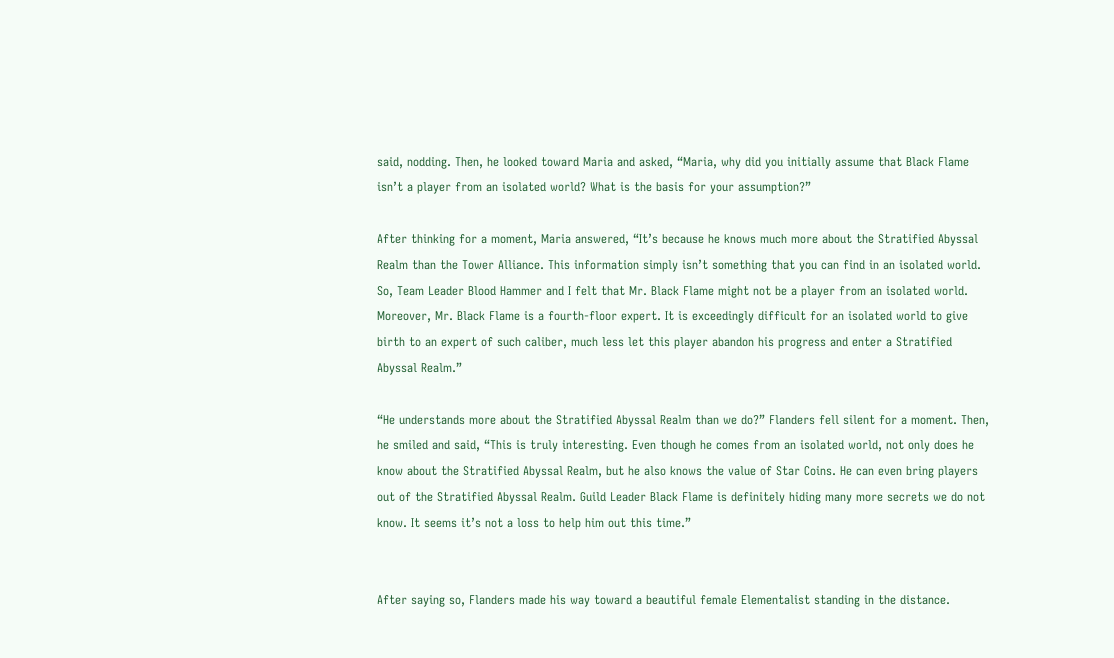said, nodding. Then, he looked toward Maria and asked, “Maria, why did you initially assume that Black Flame isn’t a player from an isolated world? What is the basis for your assumption?”

After thinking for a moment, Maria answered, “It’s because he knows much more about the Stratified Abyssal Realm than the Tower Alliance. This information simply isn’t something that you can find in an isolated world. So, Team Leader Blood Hammer and I felt that Mr. Black Flame might not be a player from an isolated world. Moreover, Mr. Black Flame is a fourth-floor expert. It is exceedingly difficult for an isolated world to give birth to an expert of such caliber, much less let this player abandon his progress and enter a Stratified Abyssal Realm.”

“He understands more about the Stratified Abyssal Realm than we do?” Flanders fell silent for a moment. Then, he smiled and said, “This is truly interesting. Even though he comes from an isolated world, not only does he know about the Stratified Abyssal Realm, but he also knows the value of Star Coins. He can even bring players out of the Stratified Abyssal Realm. Guild Leader Black Flame is definitely hiding many more secrets we do not know. It seems it’s not a loss to help him out this time.”


After saying so, Flanders made his way toward a beautiful female Elementalist standing in the distance.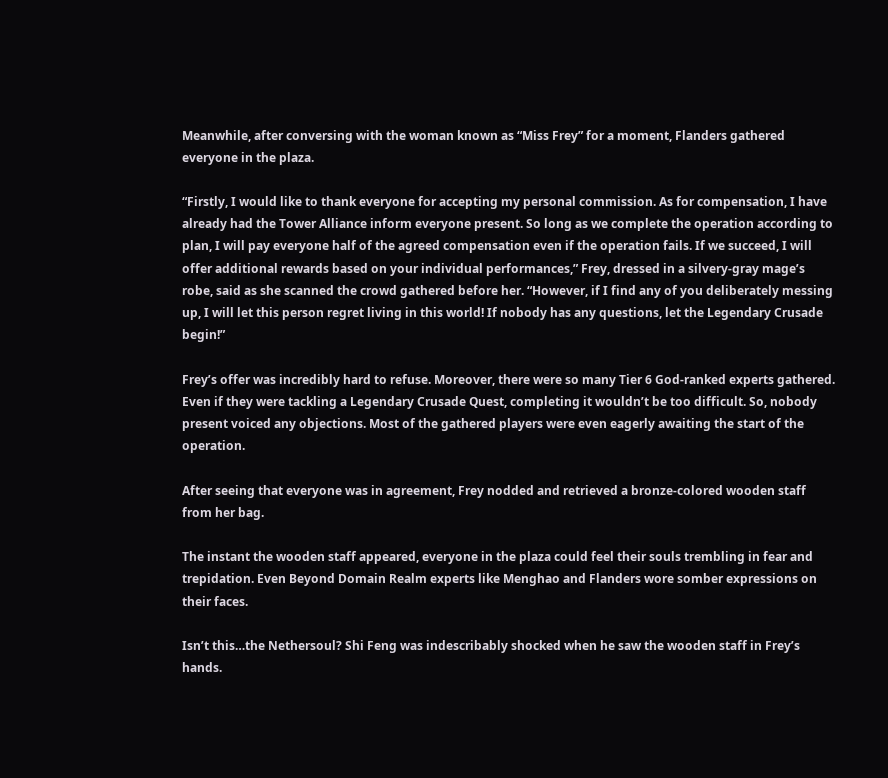Meanwhile, after conversing with the woman known as “Miss Frey” for a moment, Flanders gathered everyone in the plaza.

“Firstly, I would like to thank everyone for accepting my personal commission. As for compensation, I have already had the Tower Alliance inform everyone present. So long as we complete the operation according to plan, I will pay everyone half of the agreed compensation even if the operation fails. If we succeed, I will offer additional rewards based on your individual performances,” Frey, dressed in a silvery-gray mage’s robe, said as she scanned the crowd gathered before her. “However, if I find any of you deliberately messing up, I will let this person regret living in this world! If nobody has any questions, let the Legendary Crusade begin!”

Frey’s offer was incredibly hard to refuse. Moreover, there were so many Tier 6 God-ranked experts gathered. Even if they were tackling a Legendary Crusade Quest, completing it wouldn’t be too difficult. So, nobody present voiced any objections. Most of the gathered players were even eagerly awaiting the start of the operation.

After seeing that everyone was in agreement, Frey nodded and retrieved a bronze-colored wooden staff from her bag.

The instant the wooden staff appeared, everyone in the plaza could feel their souls trembling in fear and trepidation. Even Beyond Domain Realm experts like Menghao and Flanders wore somber expressions on their faces.

Isn’t this…the Nethersoul? Shi Feng was indescribably shocked when he saw the wooden staff in Frey’s hands.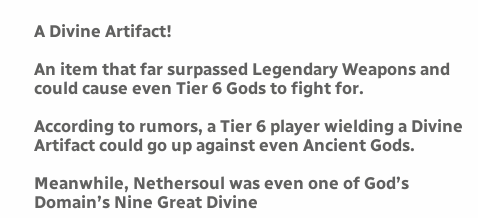A Divine Artifact!

An item that far surpassed Legendary Weapons and could cause even Tier 6 Gods to fight for.

According to rumors, a Tier 6 player wielding a Divine Artifact could go up against even Ancient Gods.

Meanwhile, Nethersoul was even one of God’s Domain’s Nine Great Divine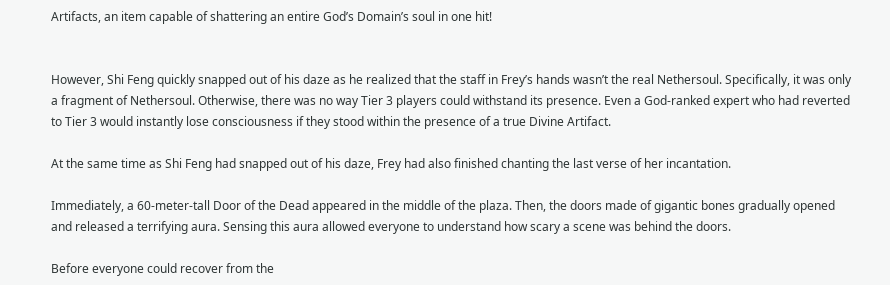Artifacts, an item capable of shattering an entire God’s Domain’s soul in one hit!


However, Shi Feng quickly snapped out of his daze as he realized that the staff in Frey’s hands wasn’t the real Nethersoul. Specifically, it was only a fragment of Nethersoul. Otherwise, there was no way Tier 3 players could withstand its presence. Even a God-ranked expert who had reverted to Tier 3 would instantly lose consciousness if they stood within the presence of a true Divine Artifact.

At the same time as Shi Feng had snapped out of his daze, Frey had also finished chanting the last verse of her incantation.

Immediately, a 60-meter-tall Door of the Dead appeared in the middle of the plaza. Then, the doors made of gigantic bones gradually opened and released a terrifying aura. Sensing this aura allowed everyone to understand how scary a scene was behind the doors.

Before everyone could recover from the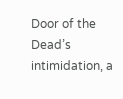Door of the Dead’s intimidation, a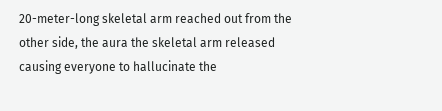20-meter-long skeletal arm reached out from the other side, the aura the skeletal arm released causing everyone to hallucinate the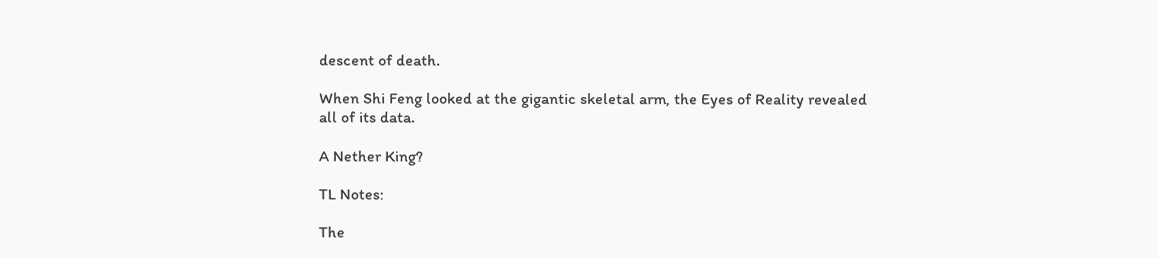descent of death.

When Shi Feng looked at the gigantic skeletal arm, the Eyes of Reality revealed all of its data.

A Nether King?

TL Notes:

The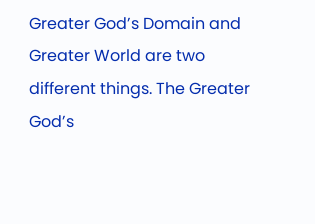Greater God’s Domain and Greater World are two different things. The Greater God’s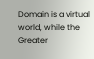Domain is a virtual world, while the Greater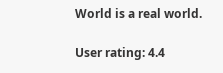World is a real world.

User rating: 4.4